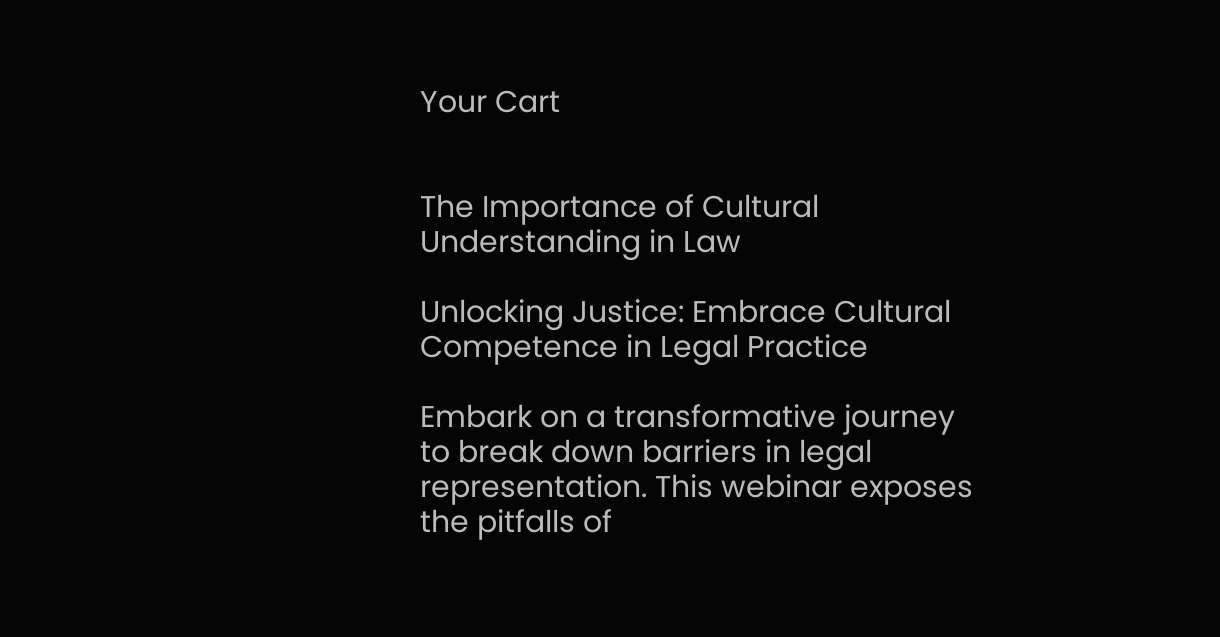Your Cart


The Importance of Cultural Understanding in Law

Unlocking Justice: Embrace Cultural Competence in Legal Practice

Embark on a transformative journey to break down barriers in legal representation. This webinar exposes the pitfalls of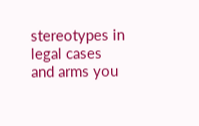stereotypes in legal cases and arms you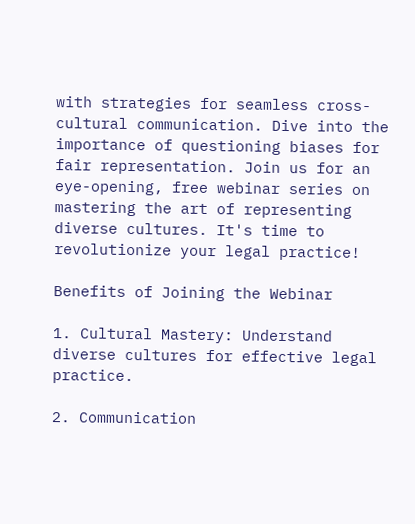with strategies for seamless cross-cultural communication. Dive into the importance of questioning biases for fair representation. Join us for an eye-opening, free webinar series on mastering the art of representing diverse cultures. It's time to revolutionize your legal practice!

Benefits of Joining the Webinar

1. Cultural Mastery: Understand diverse cultures for effective legal practice.

2. Communication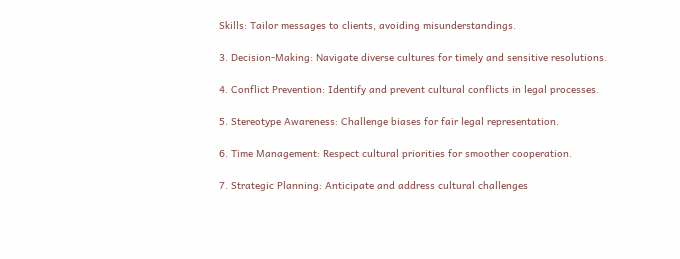Skills: Tailor messages to clients, avoiding misunderstandings.

3. Decision-Making: Navigate diverse cultures for timely and sensitive resolutions.

4. Conflict Prevention: Identify and prevent cultural conflicts in legal processes.

5. Stereotype Awareness: Challenge biases for fair legal representation.

6. Time Management: Respect cultural priorities for smoother cooperation.

7. Strategic Planning: Anticipate and address cultural challenges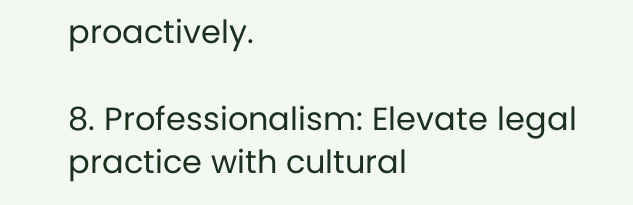proactively.

8. Professionalism: Elevate legal practice with cultural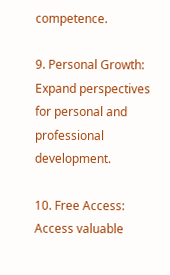competence.

9. Personal Growth: Expand perspectives for personal and professional development.

10. Free Access: Access valuable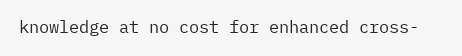knowledge at no cost for enhanced cross-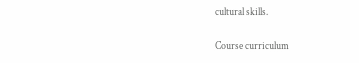cultural skills.

Course curriculum